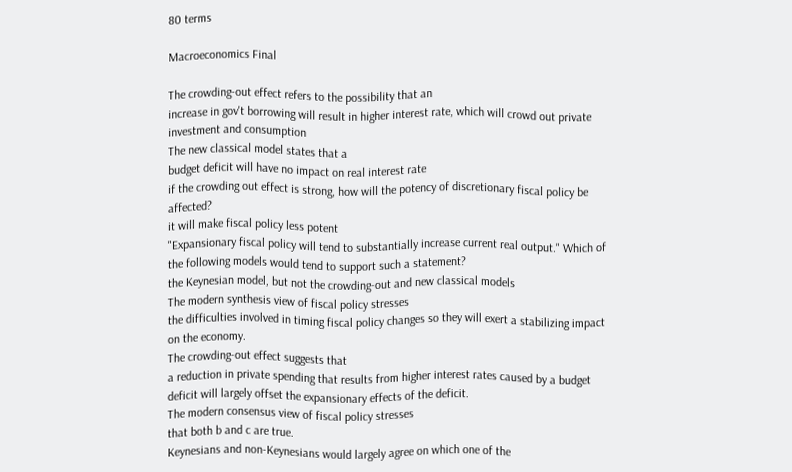80 terms

Macroeconomics Final

The crowding-out effect refers to the possibility that an
increase in gov't borrowing will result in higher interest rate, which will crowd out private investment and consumption
The new classical model states that a
budget deficit will have no impact on real interest rate
if the crowding out effect is strong, how will the potency of discretionary fiscal policy be affected?
it will make fiscal policy less potent
"Expansionary fiscal policy will tend to substantially increase current real output." Which of the following models would tend to support such a statement?
the Keynesian model, but not the crowding-out and new classical models
The modern synthesis view of fiscal policy stresses
the difficulties involved in timing fiscal policy changes so they will exert a stabilizing impact on the economy.
The crowding-out effect suggests that
a reduction in private spending that results from higher interest rates caused by a budget deficit will largely offset the expansionary effects of the deficit.
The modern consensus view of fiscal policy stresses
that both b and c are true.
Keynesians and non-Keynesians would largely agree on which one of the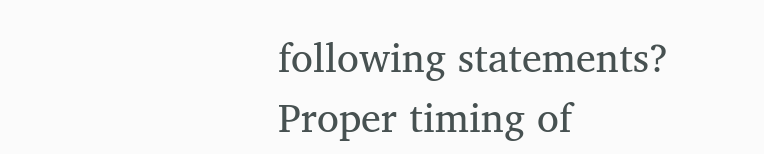following statements?
Proper timing of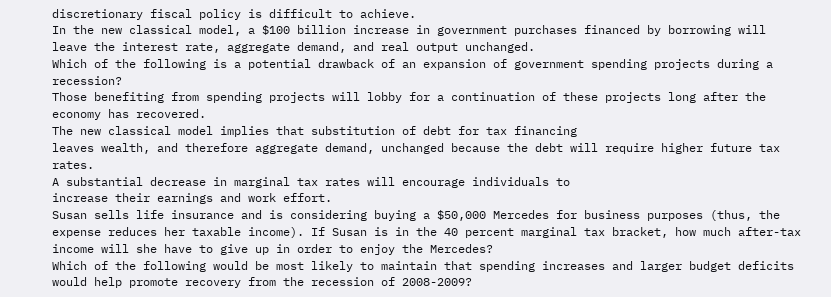discretionary fiscal policy is difficult to achieve.
In the new classical model, a $100 billion increase in government purchases financed by borrowing will
leave the interest rate, aggregate demand, and real output unchanged.
Which of the following is a potential drawback of an expansion of government spending projects during a recession?
Those benefiting from spending projects will lobby for a continuation of these projects long after the economy has recovered.
The new classical model implies that substitution of debt for tax financing
leaves wealth, and therefore aggregate demand, unchanged because the debt will require higher future tax rates.
A substantial decrease in marginal tax rates will encourage individuals to
increase their earnings and work effort.
Susan sells life insurance and is considering buying a $50,000 Mercedes for business purposes (thus, the expense reduces her taxable income). If Susan is in the 40 percent marginal tax bracket, how much after-tax income will she have to give up in order to enjoy the Mercedes?
Which of the following would be most likely to maintain that spending increases and larger budget deficits would help promote recovery from the recession of 2008-2009?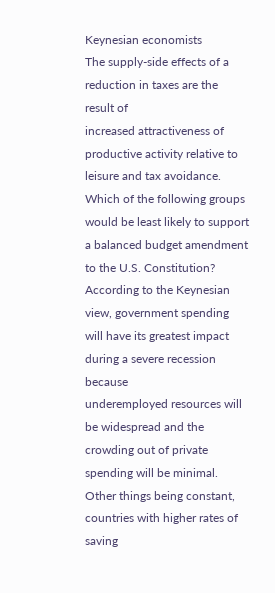Keynesian economists
The supply-side effects of a reduction in taxes are the result of
increased attractiveness of productive activity relative to leisure and tax avoidance.
Which of the following groups would be least likely to support a balanced budget amendment to the U.S. Constitution?
According to the Keynesian view, government spending will have its greatest impact during a severe recession because
underemployed resources will be widespread and the crowding out of private spending will be minimal.
Other things being constant, countries with higher rates of saving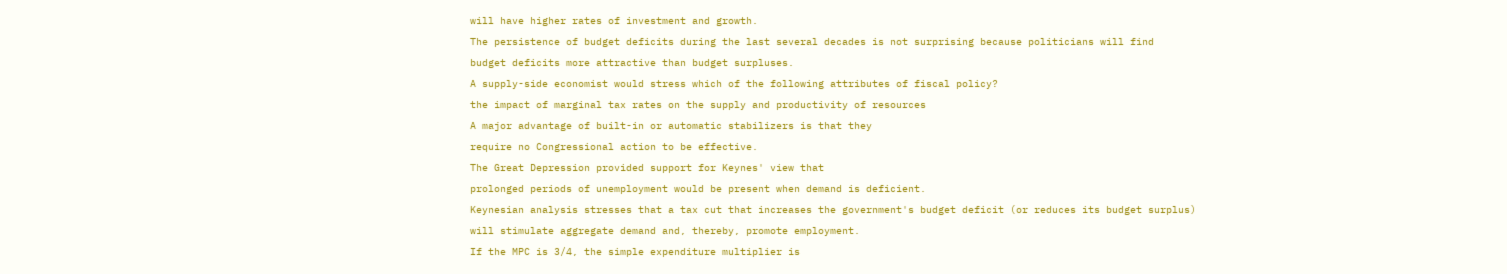will have higher rates of investment and growth.
The persistence of budget deficits during the last several decades is not surprising because politicians will find
budget deficits more attractive than budget surpluses.
A supply-side economist would stress which of the following attributes of fiscal policy?
the impact of marginal tax rates on the supply and productivity of resources
A major advantage of built-in or automatic stabilizers is that they
require no Congressional action to be effective.
The Great Depression provided support for Keynes' view that
prolonged periods of unemployment would be present when demand is deficient.
Keynesian analysis stresses that a tax cut that increases the government's budget deficit (or reduces its budget surplus)
will stimulate aggregate demand and, thereby, promote employment.
If the MPC is 3/4, the simple expenditure multiplier is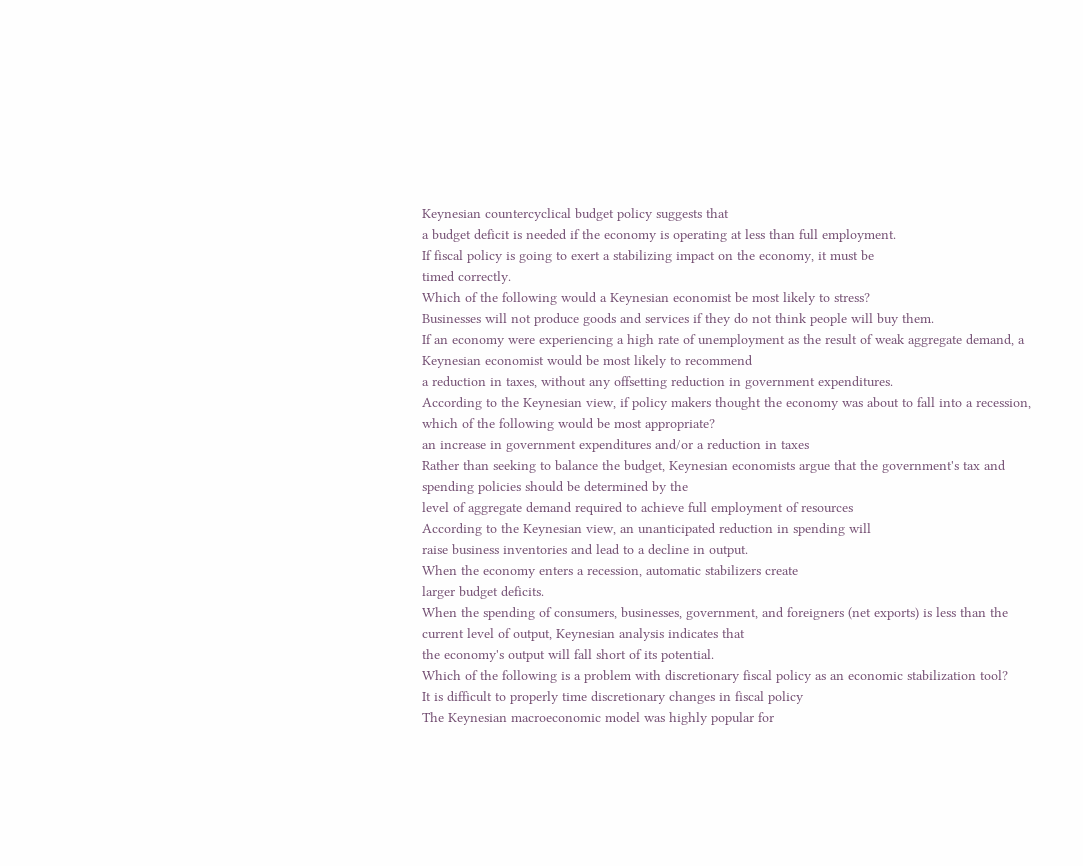Keynesian countercyclical budget policy suggests that
a budget deficit is needed if the economy is operating at less than full employment.
If fiscal policy is going to exert a stabilizing impact on the economy, it must be
timed correctly.
Which of the following would a Keynesian economist be most likely to stress?
Businesses will not produce goods and services if they do not think people will buy them.
If an economy were experiencing a high rate of unemployment as the result of weak aggregate demand, a Keynesian economist would be most likely to recommend
a reduction in taxes, without any offsetting reduction in government expenditures.
According to the Keynesian view, if policy makers thought the economy was about to fall into a recession, which of the following would be most appropriate?
an increase in government expenditures and/or a reduction in taxes
Rather than seeking to balance the budget, Keynesian economists argue that the government's tax and spending policies should be determined by the
level of aggregate demand required to achieve full employment of resources
According to the Keynesian view, an unanticipated reduction in spending will
raise business inventories and lead to a decline in output.
When the economy enters a recession, automatic stabilizers create
larger budget deficits.
When the spending of consumers, businesses, government, and foreigners (net exports) is less than the current level of output, Keynesian analysis indicates that
the economy's output will fall short of its potential.
Which of the following is a problem with discretionary fiscal policy as an economic stabilization tool?
It is difficult to properly time discretionary changes in fiscal policy
The Keynesian macroeconomic model was highly popular for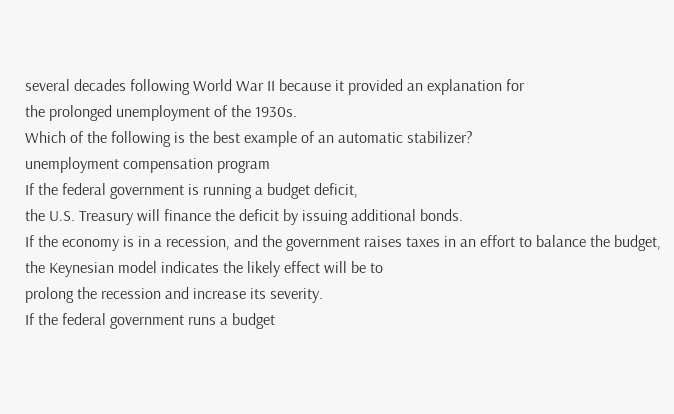several decades following World War II because it provided an explanation for
the prolonged unemployment of the 1930s.
Which of the following is the best example of an automatic stabilizer?
unemployment compensation program
If the federal government is running a budget deficit,
the U.S. Treasury will finance the deficit by issuing additional bonds.
If the economy is in a recession, and the government raises taxes in an effort to balance the budget, the Keynesian model indicates the likely effect will be to
prolong the recession and increase its severity.
If the federal government runs a budget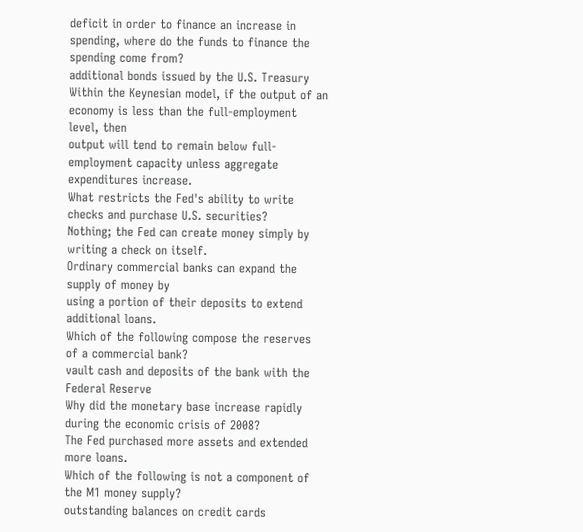deficit in order to finance an increase in spending, where do the funds to finance the spending come from?
additional bonds issued by the U.S. Treasury
Within the Keynesian model, if the output of an economy is less than the full-employment level, then
output will tend to remain below full-employment capacity unless aggregate expenditures increase.
What restricts the Fed's ability to write checks and purchase U.S. securities?
Nothing; the Fed can create money simply by writing a check on itself.
Ordinary commercial banks can expand the supply of money by
using a portion of their deposits to extend additional loans.
Which of the following compose the reserves of a commercial bank?
vault cash and deposits of the bank with the Federal Reserve
Why did the monetary base increase rapidly during the economic crisis of 2008?
The Fed purchased more assets and extended more loans.
Which of the following is not a component of the M1 money supply?
outstanding balances on credit cards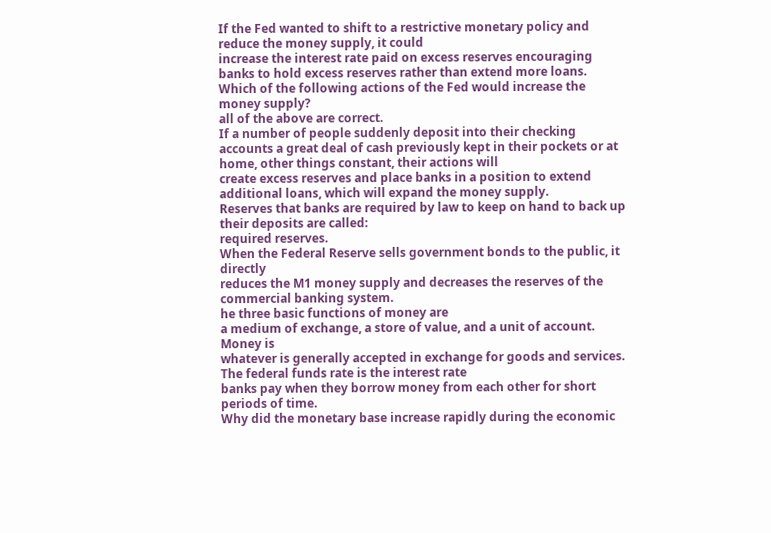If the Fed wanted to shift to a restrictive monetary policy and reduce the money supply, it could
increase the interest rate paid on excess reserves encouraging banks to hold excess reserves rather than extend more loans.
Which of the following actions of the Fed would increase the money supply?
all of the above are correct.
If a number of people suddenly deposit into their checking accounts a great deal of cash previously kept in their pockets or at home, other things constant, their actions will
create excess reserves and place banks in a position to extend additional loans, which will expand the money supply.
Reserves that banks are required by law to keep on hand to back up their deposits are called:
required reserves.
When the Federal Reserve sells government bonds to the public, it directly
reduces the M1 money supply and decreases the reserves of the commercial banking system.
he three basic functions of money are
a medium of exchange, a store of value, and a unit of account.
Money is
whatever is generally accepted in exchange for goods and services.
The federal funds rate is the interest rate
banks pay when they borrow money from each other for short periods of time.
Why did the monetary base increase rapidly during the economic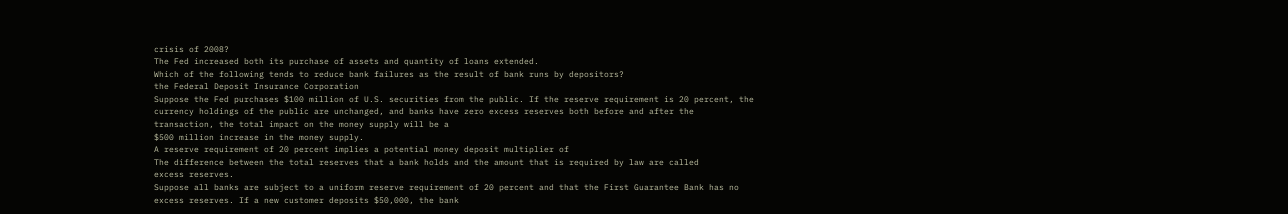crisis of 2008?
The Fed increased both its purchase of assets and quantity of loans extended.
Which of the following tends to reduce bank failures as the result of bank runs by depositors?
the Federal Deposit Insurance Corporation
Suppose the Fed purchases $100 million of U.S. securities from the public. If the reserve requirement is 20 percent, the currency holdings of the public are unchanged, and banks have zero excess reserves both before and after the transaction, the total impact on the money supply will be a
$500 million increase in the money supply.
A reserve requirement of 20 percent implies a potential money deposit multiplier of
The difference between the total reserves that a bank holds and the amount that is required by law are called
excess reserves.
Suppose all banks are subject to a uniform reserve requirement of 20 percent and that the First Guarantee Bank has no excess reserves. If a new customer deposits $50,000, the bank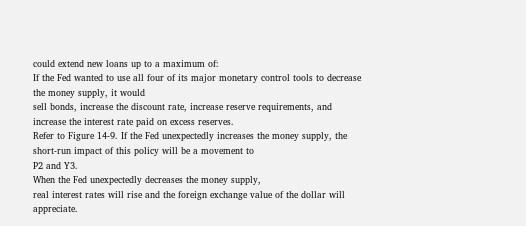could extend new loans up to a maximum of:
If the Fed wanted to use all four of its major monetary control tools to decrease the money supply, it would
sell bonds, increase the discount rate, increase reserve requirements, and increase the interest rate paid on excess reserves.
Refer to Figure 14-9. If the Fed unexpectedly increases the money supply, the short-run impact of this policy will be a movement to
P2 and Y3.
When the Fed unexpectedly decreases the money supply,
real interest rates will rise and the foreign exchange value of the dollar will appreciate.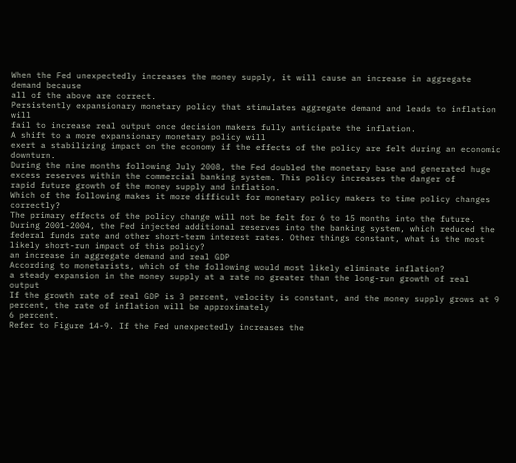When the Fed unexpectedly increases the money supply, it will cause an increase in aggregate demand because
all of the above are correct.
Persistently expansionary monetary policy that stimulates aggregate demand and leads to inflation will
fail to increase real output once decision makers fully anticipate the inflation.
A shift to a more expansionary monetary policy will
exert a stabilizing impact on the economy if the effects of the policy are felt during an economic downturn.
During the nine months following July 2008, the Fed doubled the monetary base and generated huge excess reserves within the commercial banking system. This policy increases the danger of
rapid future growth of the money supply and inflation.
Which of the following makes it more difficult for monetary policy makers to time policy changes correctly?
The primary effects of the policy change will not be felt for 6 to 15 months into the future.
During 2001-2004, the Fed injected additional reserves into the banking system, which reduced the federal funds rate and other short-term interest rates. Other things constant, what is the most likely short-run impact of this policy?
an increase in aggregate demand and real GDP
According to monetarists, which of the following would most likely eliminate inflation?
a steady expansion in the money supply at a rate no greater than the long-run growth of real output
If the growth rate of real GDP is 3 percent, velocity is constant, and the money supply grows at 9 percent, the rate of inflation will be approximately
6 percent.
Refer to Figure 14-9. If the Fed unexpectedly increases the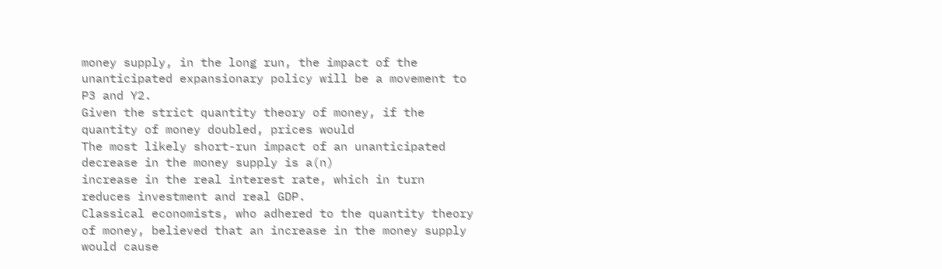money supply, in the long run, the impact of the unanticipated expansionary policy will be a movement to
P3 and Y2.
Given the strict quantity theory of money, if the quantity of money doubled, prices would
The most likely short-run impact of an unanticipated decrease in the money supply is a(n)
increase in the real interest rate, which in turn reduces investment and real GDP.
Classical economists, who adhered to the quantity theory of money, believed that an increase in the money supply would cause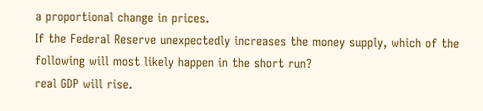a proportional change in prices.
If the Federal Reserve unexpectedly increases the money supply, which of the following will most likely happen in the short run?
real GDP will rise.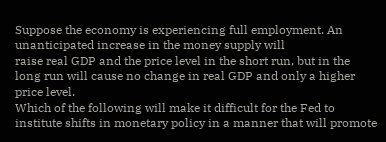Suppose the economy is experiencing full employment. An unanticipated increase in the money supply will
raise real GDP and the price level in the short run, but in the long run will cause no change in real GDP and only a higher price level.
Which of the following will make it difficult for the Fed to institute shifts in monetary policy in a manner that will promote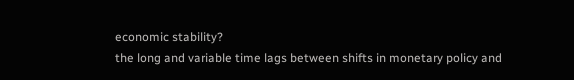economic stability?
the long and variable time lags between shifts in monetary policy and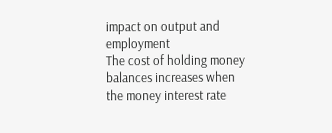impact on output and employment
The cost of holding money balances increases when
the money interest rate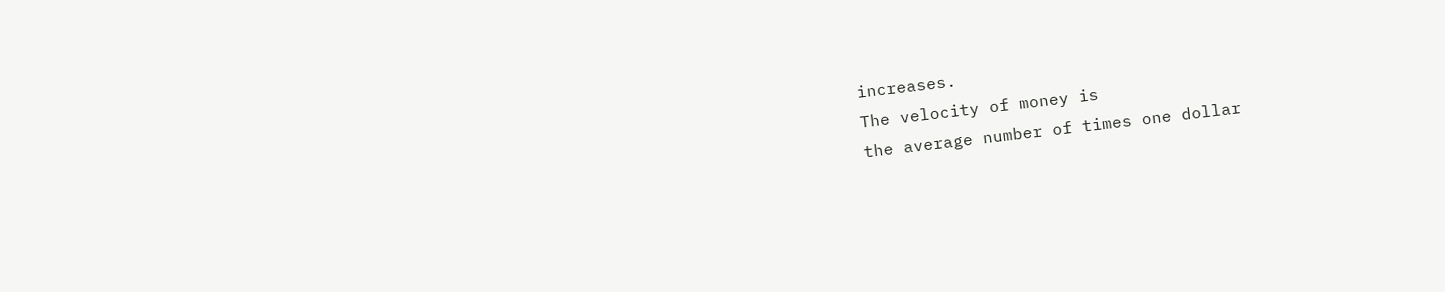increases.
The velocity of money is
the average number of times one dollar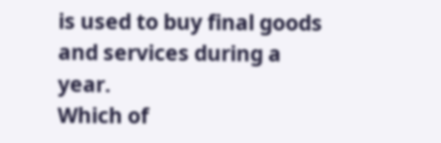is used to buy final goods and services during a year.
Which of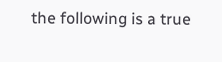the following is a true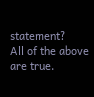statement?
All of the above are true.